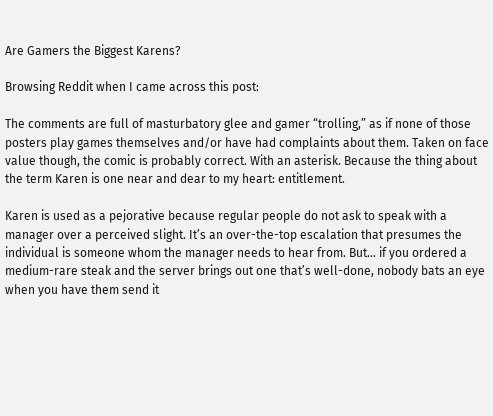Are Gamers the Biggest Karens?

Browsing Reddit when I came across this post:

The comments are full of masturbatory glee and gamer “trolling,” as if none of those posters play games themselves and/or have had complaints about them. Taken on face value though, the comic is probably correct. With an asterisk. Because the thing about the term Karen is one near and dear to my heart: entitlement.

Karen is used as a pejorative because regular people do not ask to speak with a manager over a perceived slight. It’s an over-the-top escalation that presumes the individual is someone whom the manager needs to hear from. But… if you ordered a medium-rare steak and the server brings out one that’s well-done, nobody bats an eye when you have them send it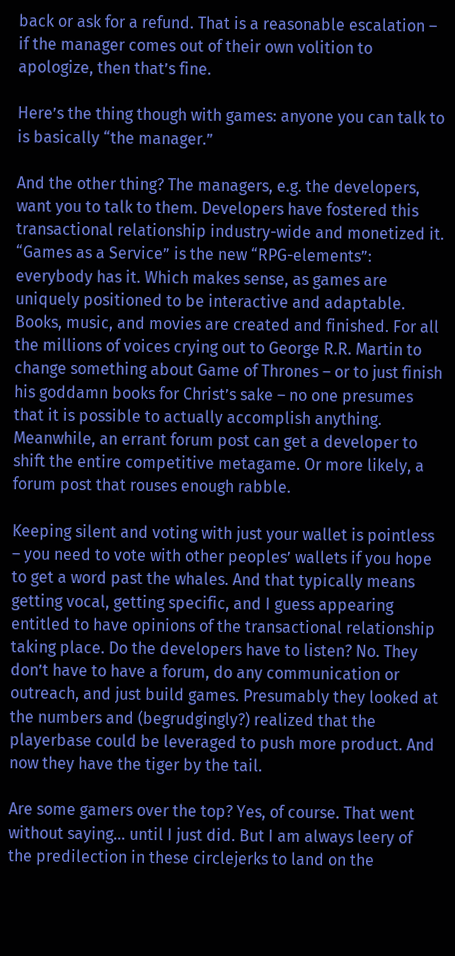back or ask for a refund. That is a reasonable escalation – if the manager comes out of their own volition to apologize, then that’s fine.

Here’s the thing though with games: anyone you can talk to is basically “the manager.”

And the other thing? The managers, e.g. the developers, want you to talk to them. Developers have fostered this transactional relationship industry-wide and monetized it. “Games as a Service” is the new “RPG-elements”: everybody has it. Which makes sense, as games are uniquely positioned to be interactive and adaptable. Books, music, and movies are created and finished. For all the millions of voices crying out to George R.R. Martin to change something about Game of Thrones – or to just finish his goddamn books for Christ’s sake – no one presumes that it is possible to actually accomplish anything. Meanwhile, an errant forum post can get a developer to shift the entire competitive metagame. Or more likely, a forum post that rouses enough rabble.

Keeping silent and voting with just your wallet is pointless – you need to vote with other peoples’ wallets if you hope to get a word past the whales. And that typically means getting vocal, getting specific, and I guess appearing entitled to have opinions of the transactional relationship taking place. Do the developers have to listen? No. They don’t have to have a forum, do any communication or outreach, and just build games. Presumably they looked at the numbers and (begrudgingly?) realized that the playerbase could be leveraged to push more product. And now they have the tiger by the tail.

Are some gamers over the top? Yes, of course. That went without saying… until I just did. But I am always leery of the predilection in these circlejerks to land on the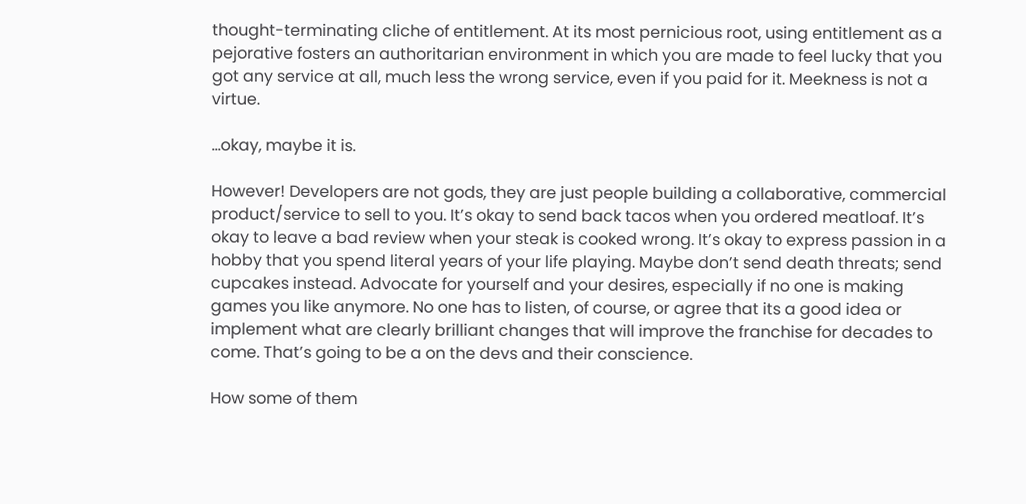thought-terminating cliche of entitlement. At its most pernicious root, using entitlement as a pejorative fosters an authoritarian environment in which you are made to feel lucky that you got any service at all, much less the wrong service, even if you paid for it. Meekness is not a virtue.

…okay, maybe it is.

However! Developers are not gods, they are just people building a collaborative, commercial product/service to sell to you. It’s okay to send back tacos when you ordered meatloaf. It’s okay to leave a bad review when your steak is cooked wrong. It’s okay to express passion in a hobby that you spend literal years of your life playing. Maybe don’t send death threats; send cupcakes instead. Advocate for yourself and your desires, especially if no one is making games you like anymore. No one has to listen, of course, or agree that its a good idea or implement what are clearly brilliant changes that will improve the franchise for decades to come. That’s going to be a on the devs and their conscience.

How some of them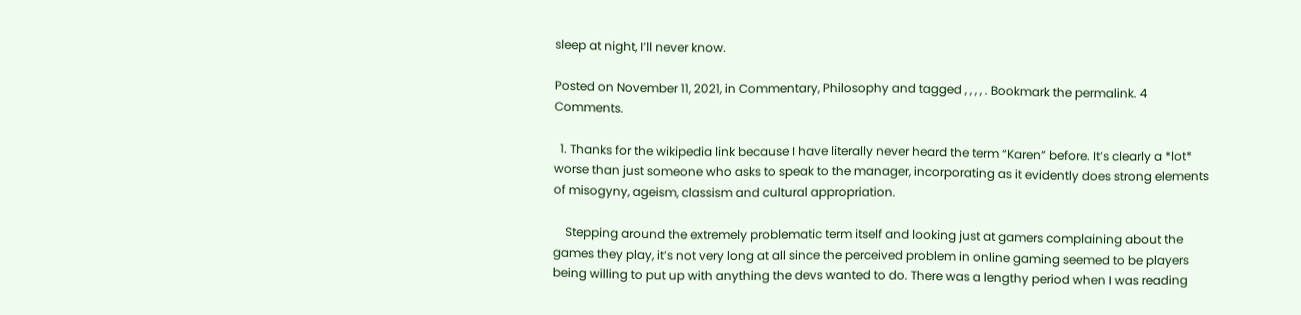sleep at night, I’ll never know.

Posted on November 11, 2021, in Commentary, Philosophy and tagged , , , , . Bookmark the permalink. 4 Comments.

  1. Thanks for the wikipedia link because I have literally never heard the term “Karen” before. It’s clearly a *lot* worse than just someone who asks to speak to the manager, incorporating as it evidently does strong elements of misogyny, ageism, classism and cultural appropriation.

    Stepping around the extremely problematic term itself and looking just at gamers complaining about the games they play, it’s not very long at all since the perceived problem in online gaming seemed to be players being willing to put up with anything the devs wanted to do. There was a lengthy period when I was reading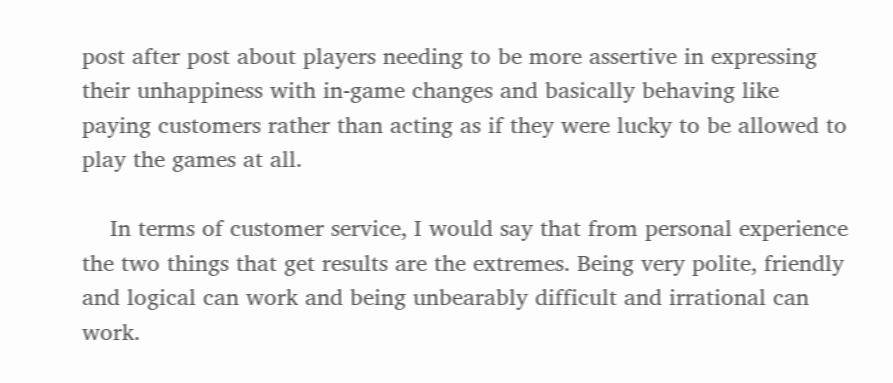post after post about players needing to be more assertive in expressing their unhappiness with in-game changes and basically behaving like paying customers rather than acting as if they were lucky to be allowed to play the games at all.

    In terms of customer service, I would say that from personal experience the two things that get results are the extremes. Being very polite, friendly and logical can work and being unbearably difficult and irrational can work.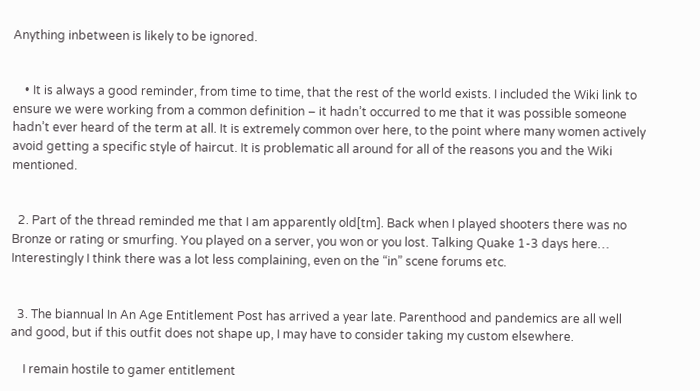Anything inbetween is likely to be ignored.


    • It is always a good reminder, from time to time, that the rest of the world exists. I included the Wiki link to ensure we were working from a common definition – it hadn’t occurred to me that it was possible someone hadn’t ever heard of the term at all. It is extremely common over here, to the point where many women actively avoid getting a specific style of haircut. It is problematic all around for all of the reasons you and the Wiki mentioned.


  2. Part of the thread reminded me that I am apparently old[tm]. Back when I played shooters there was no Bronze or rating or smurfing. You played on a server, you won or you lost. Talking Quake 1-3 days here… Interestingly I think there was a lot less complaining, even on the “in” scene forums etc.


  3. The biannual In An Age Entitlement Post has arrived a year late. Parenthood and pandemics are all well and good, but if this outfit does not shape up, I may have to consider taking my custom elsewhere.

    I remain hostile to gamer entitlement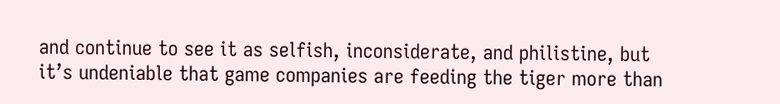and continue to see it as selfish, inconsiderate, and philistine, but it’s undeniable that game companies are feeding the tiger more than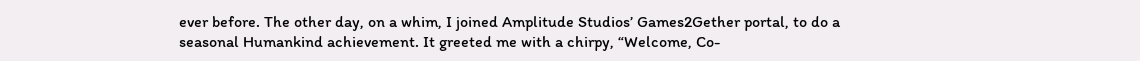ever before. The other day, on a whim, I joined Amplitude Studios’ Games2Gether portal, to do a seasonal Humankind achievement. It greeted me with a chirpy, “Welcome, Co-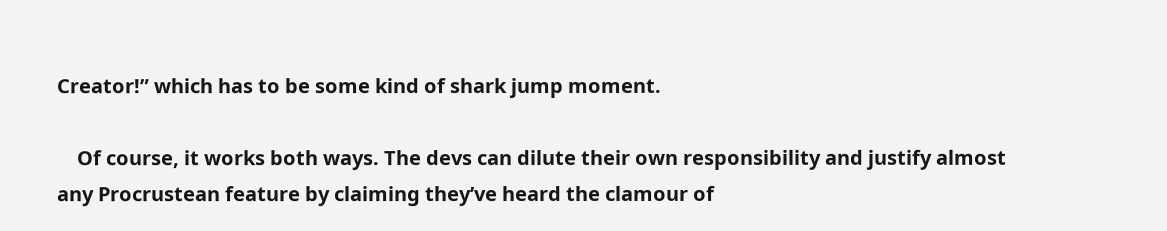Creator!” which has to be some kind of shark jump moment.

    Of course, it works both ways. The devs can dilute their own responsibility and justify almost any Procrustean feature by claiming they’ve heard the clamour of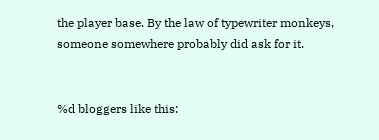the player base. By the law of typewriter monkeys, someone somewhere probably did ask for it.


%d bloggers like this: